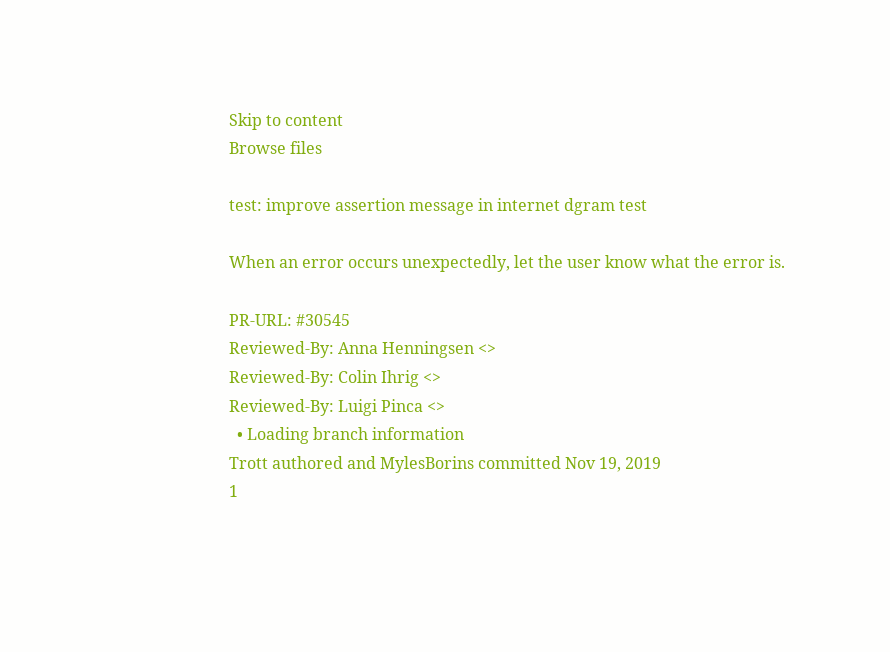Skip to content
Browse files

test: improve assertion message in internet dgram test

When an error occurs unexpectedly, let the user know what the error is.

PR-URL: #30545
Reviewed-By: Anna Henningsen <>
Reviewed-By: Colin Ihrig <>
Reviewed-By: Luigi Pinca <>
  • Loading branch information
Trott authored and MylesBorins committed Nov 19, 2019
1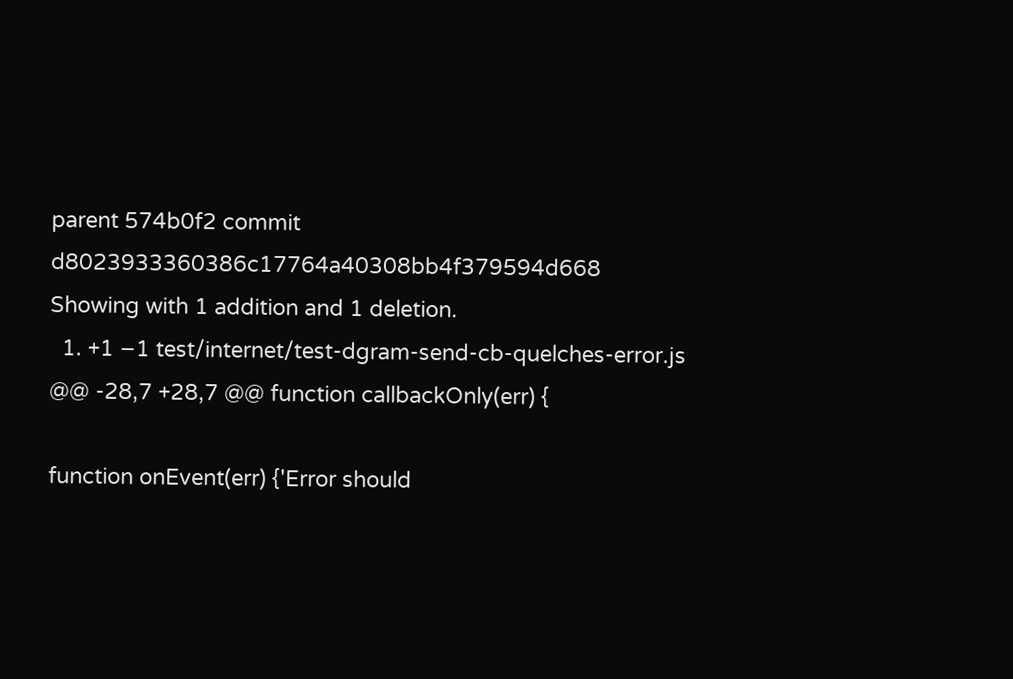parent 574b0f2 commit d8023933360386c17764a40308bb4f379594d668
Showing with 1 addition and 1 deletion.
  1. +1 −1 test/internet/test-dgram-send-cb-quelches-error.js
@@ -28,7 +28,7 @@ function callbackOnly(err) {

function onEvent(err) {'Error should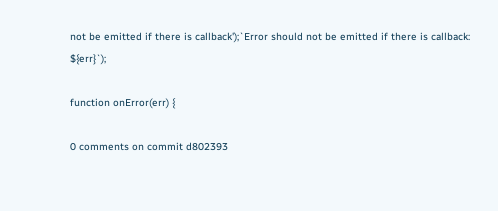not be emitted if there is callback');`Error should not be emitted if there is callback: ${err}`);

function onError(err) {

0 comments on commit d802393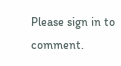Please sign in to comment.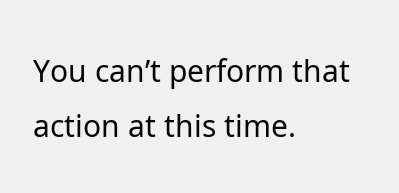You can’t perform that action at this time.